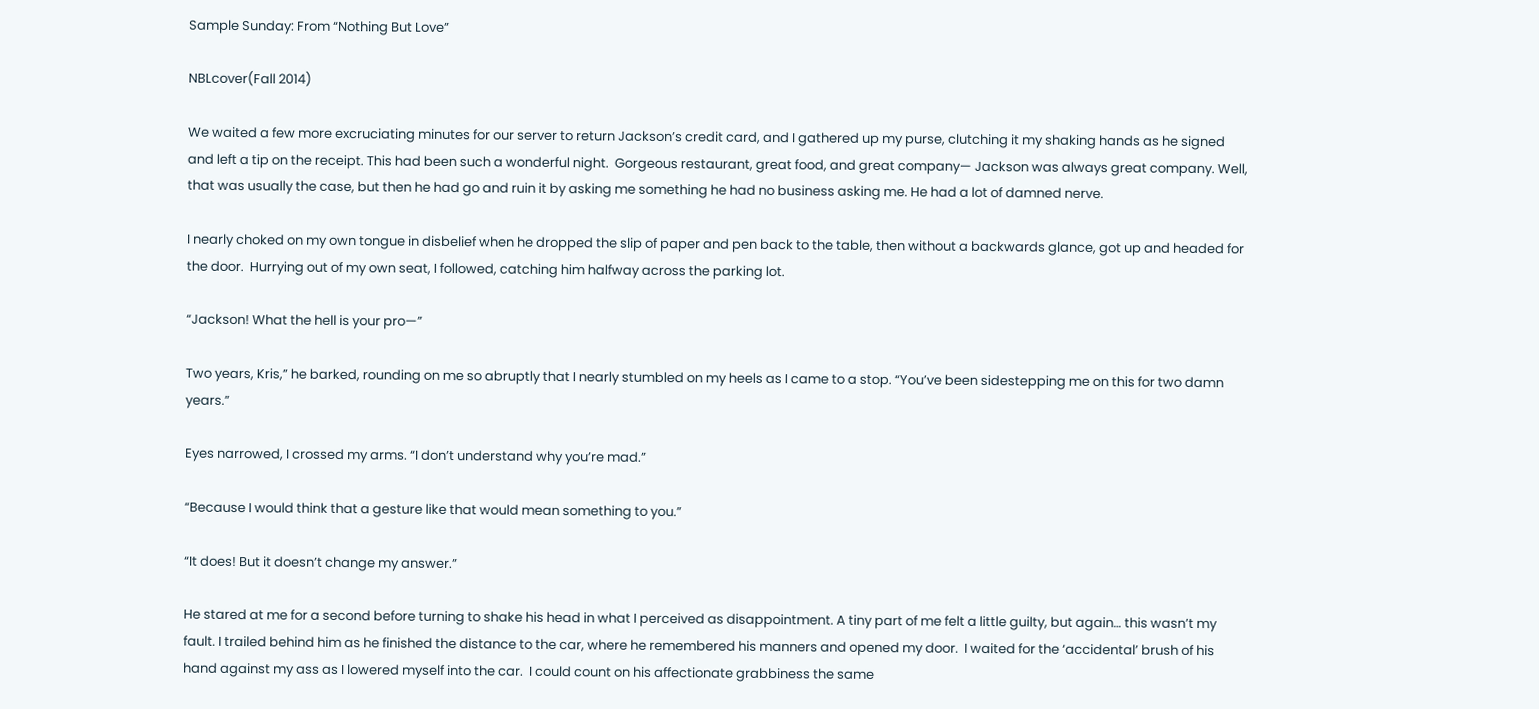Sample Sunday: From “Nothing But Love”

NBLcover(Fall 2014)

We waited a few more excruciating minutes for our server to return Jackson’s credit card, and I gathered up my purse, clutching it my shaking hands as he signed and left a tip on the receipt. This had been such a wonderful night.  Gorgeous restaurant, great food, and great company— Jackson was always great company. Well, that was usually the case, but then he had go and ruin it by asking me something he had no business asking me. He had a lot of damned nerve.

I nearly choked on my own tongue in disbelief when he dropped the slip of paper and pen back to the table, then without a backwards glance, got up and headed for the door.  Hurrying out of my own seat, I followed, catching him halfway across the parking lot.

“Jackson! What the hell is your pro—”

Two years, Kris,” he barked, rounding on me so abruptly that I nearly stumbled on my heels as I came to a stop. “You’ve been sidestepping me on this for two damn years.”

Eyes narrowed, I crossed my arms. “I don’t understand why you’re mad.”

“Because I would think that a gesture like that would mean something to you.”

“It does! But it doesn’t change my answer.”

He stared at me for a second before turning to shake his head in what I perceived as disappointment. A tiny part of me felt a little guilty, but again… this wasn’t my fault. I trailed behind him as he finished the distance to the car, where he remembered his manners and opened my door.  I waited for the ‘accidental’ brush of his hand against my ass as I lowered myself into the car.  I could count on his affectionate grabbiness the same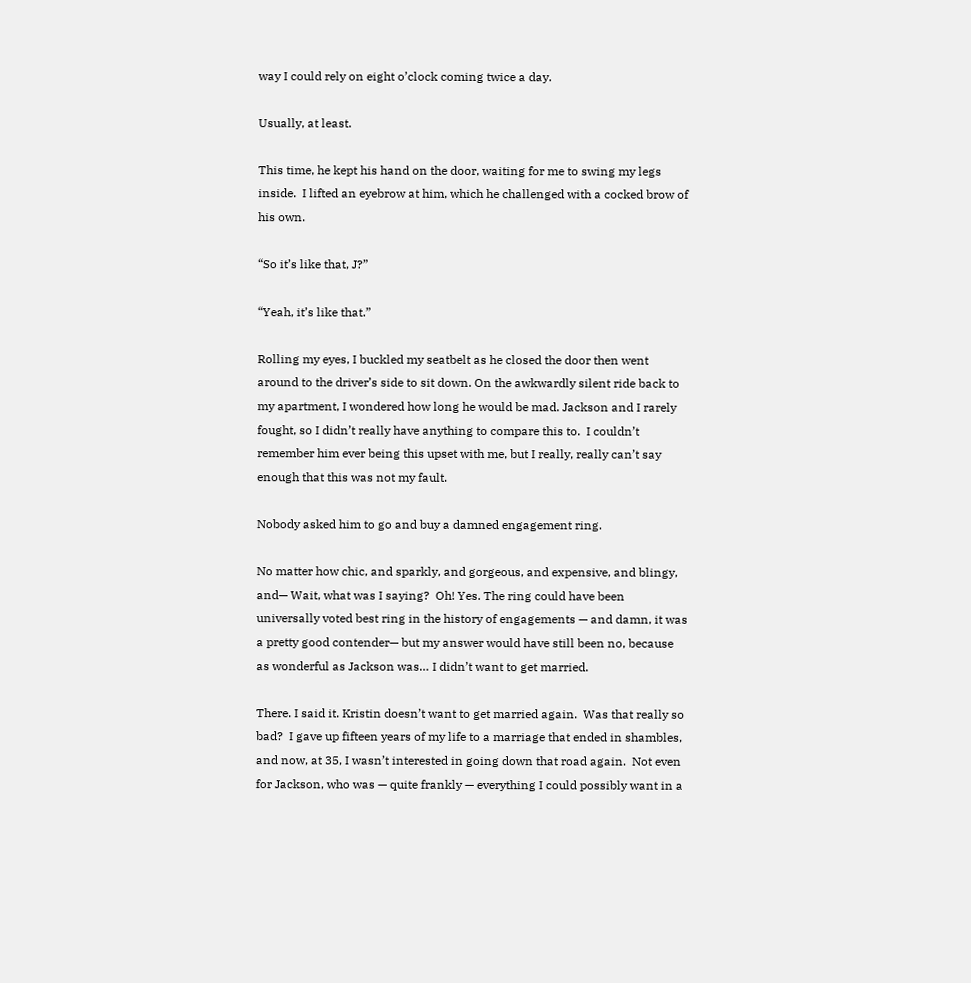way I could rely on eight o’clock coming twice a day.

Usually, at least.

This time, he kept his hand on the door, waiting for me to swing my legs inside.  I lifted an eyebrow at him, which he challenged with a cocked brow of his own.

“So it’s like that, J?”

“Yeah, it’s like that.”

Rolling my eyes, I buckled my seatbelt as he closed the door then went around to the driver’s side to sit down. On the awkwardly silent ride back to my apartment, I wondered how long he would be mad. Jackson and I rarely fought, so I didn’t really have anything to compare this to.  I couldn’t remember him ever being this upset with me, but I really, really can’t say enough that this was not my fault.

Nobody asked him to go and buy a damned engagement ring.

No matter how chic, and sparkly, and gorgeous, and expensive, and blingy, and— Wait, what was I saying?  Oh! Yes. The ring could have been universally voted best ring in the history of engagements — and damn, it was a pretty good contender— but my answer would have still been no, because as wonderful as Jackson was… I didn’t want to get married.

There. I said it. Kristin doesn’t want to get married again.  Was that really so bad?  I gave up fifteen years of my life to a marriage that ended in shambles, and now, at 35, I wasn’t interested in going down that road again.  Not even for Jackson, who was — quite frankly — everything I could possibly want in a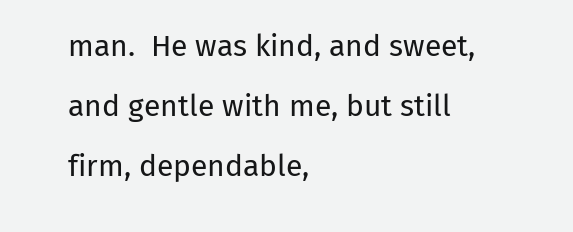man.  He was kind, and sweet, and gentle with me, but still firm, dependable,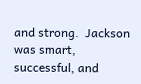and strong.  Jackson was smart, successful, and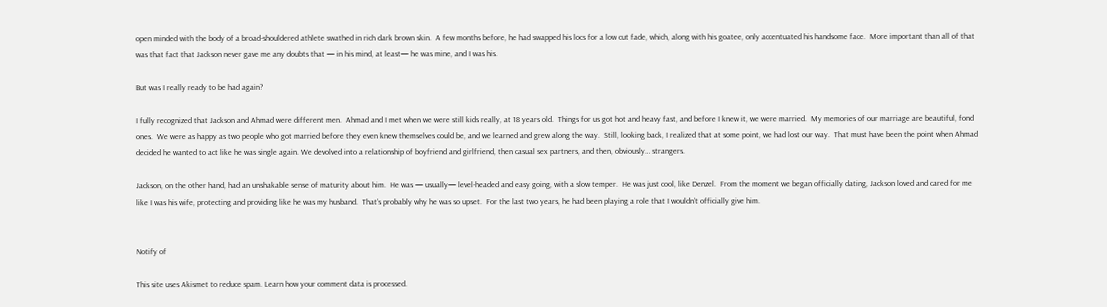open minded with the body of a broad-shouldered athlete swathed in rich dark brown skin.  A few months before, he had swapped his locs for a low cut fade, which, along with his goatee, only accentuated his handsome face.  More important than all of that was that fact that Jackson never gave me any doubts that — in his mind, at least— he was mine, and I was his.

But was I really ready to be had again?

I fully recognized that Jackson and Ahmad were different men.  Ahmad and I met when we were still kids really, at 18 years old.  Things for us got hot and heavy fast, and before I knew it, we were married.  My memories of our marriage are beautiful, fond ones.  We were as happy as two people who got married before they even knew themselves could be, and we learned and grew along the way.  Still, looking back, I realized that at some point, we had lost our way.  That must have been the point when Ahmad decided he wanted to act like he was single again. We devolved into a relationship of boyfriend and girlfriend, then casual sex partners, and then, obviously… strangers.

Jackson, on the other hand, had an unshakable sense of maturity about him.  He was — usually— level-headed and easy going, with a slow temper.  He was just cool, like Denzel.  From the moment we began officially dating, Jackson loved and cared for me like I was his wife, protecting and providing like he was my husband.  That’s probably why he was so upset.  For the last two years, he had been playing a role that I wouldn’t officially give him.


Notify of

This site uses Akismet to reduce spam. Learn how your comment data is processed.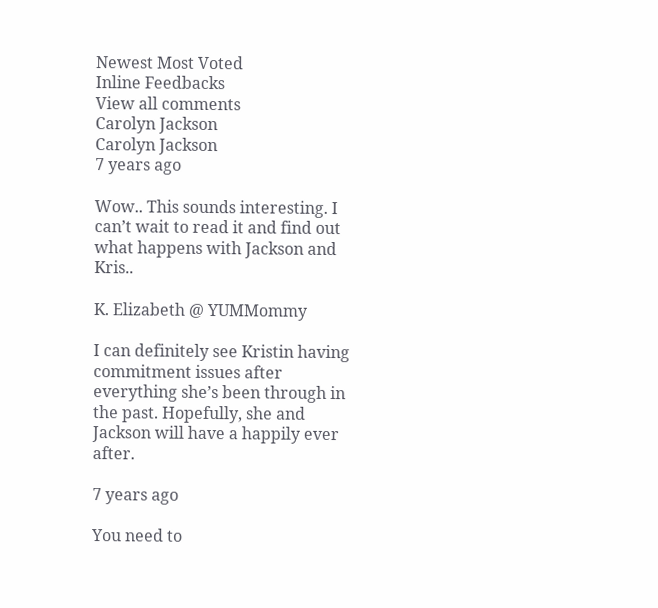Newest Most Voted
Inline Feedbacks
View all comments
Carolyn Jackson
Carolyn Jackson
7 years ago

Wow.. This sounds interesting. I can’t wait to read it and find out what happens with Jackson and Kris..

K. Elizabeth @ YUMMommy

I can definitely see Kristin having commitment issues after everything she’s been through in the past. Hopefully, she and Jackson will have a happily ever after.

7 years ago

You need to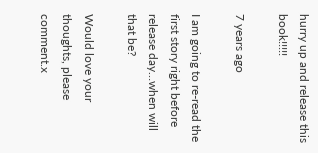hurry up and release this book!!!!!

7 years ago

I am going to re-read the first story right before release day…when will that be?

Would love your thoughts, please comment.x